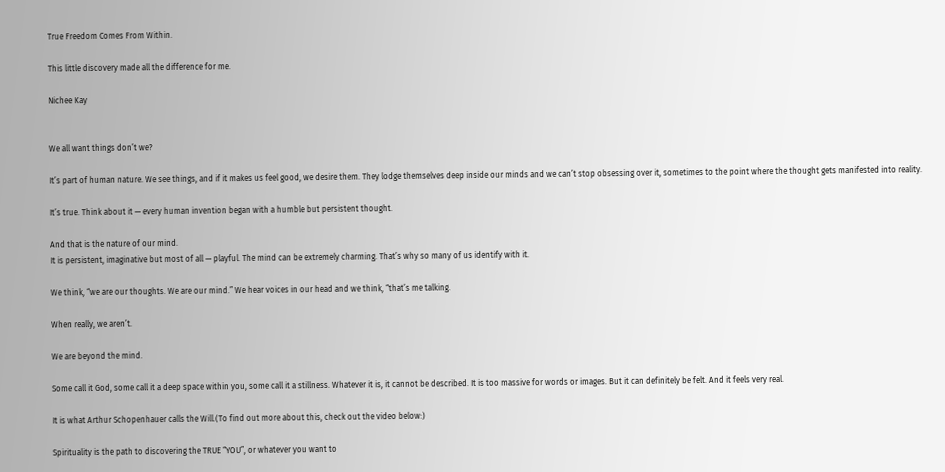True Freedom Comes From Within.

This little discovery made all the difference for me.

Nichee Kay


We all want things don’t we?

It’s part of human nature. We see things, and if it makes us feel good, we desire them. They lodge themselves deep inside our minds and we can’t stop obsessing over it, sometimes to the point where the thought gets manifested into reality.

It’s true. Think about it — every human invention began with a humble but persistent thought.

And that is the nature of our mind.
It is persistent, imaginative but most of all — playful. The mind can be extremely charming. That’s why so many of us identify with it.

We think, “we are our thoughts. We are our mind.” We hear voices in our head and we think, “that’s me talking.

When really, we aren’t.

We are beyond the mind.

Some call it God, some call it a deep space within you, some call it a stillness. Whatever it is, it cannot be described. It is too massive for words or images. But it can definitely be felt. And it feels very real.

It is what Arthur Schopenhauer calls the Will.(To find out more about this, check out the video below:)

Spirituality is the path to discovering the TRUE “YOU”, or whatever you want to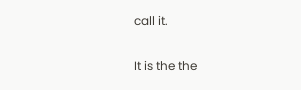call it.

It is the the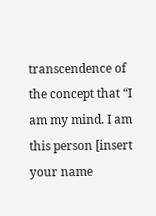transcendence of the concept that “I am my mind. I am this person [insert your name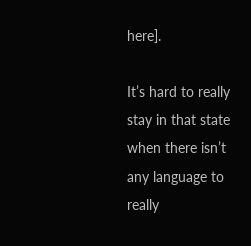here].

It’s hard to really stay in that state when there isn’t any language to really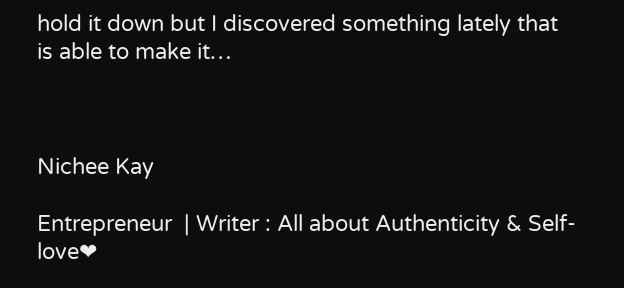hold it down but I discovered something lately that is able to make it…



Nichee Kay

Entrepreneur  | Writer : All about Authenticity & Self-love❤